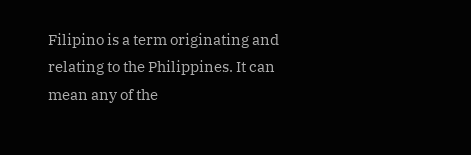Filipino is a term originating and relating to the Philippines. It can mean any of the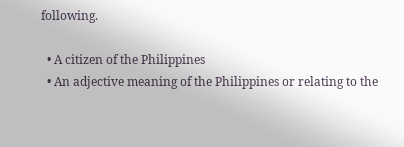following.

  • A citizen of the Philippines
  • An adjective meaning of the Philippines or relating to the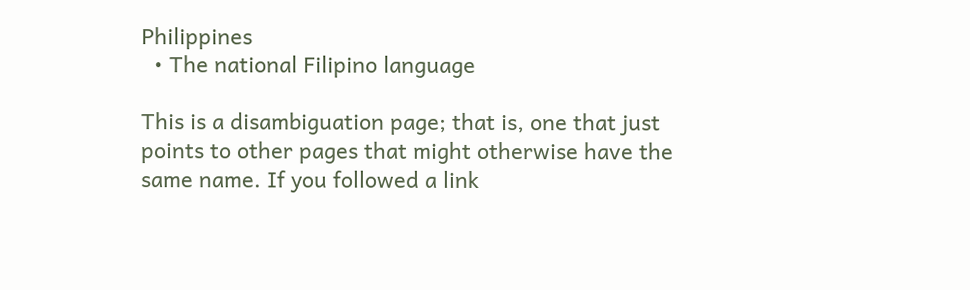Philippines
  • The national Filipino language

This is a disambiguation page; that is, one that just points to other pages that might otherwise have the same name. If you followed a link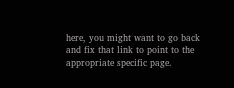here, you might want to go back and fix that link to point to the appropriate specific page.